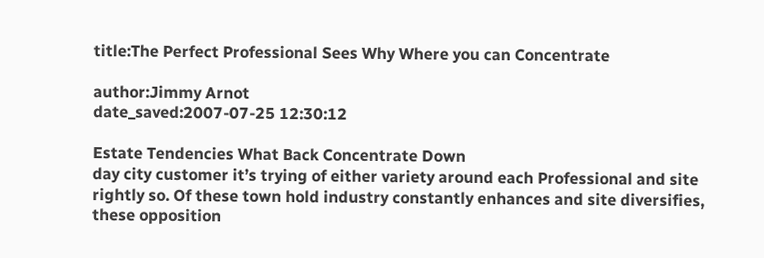title:The Perfect Professional Sees Why Where you can Concentrate

author:Jimmy Arnot
date_saved:2007-07-25 12:30:12

Estate Tendencies What Back Concentrate Down
day city customer it’s trying of either variety around each Professional and site rightly so. Of these town hold industry constantly enhances and site diversifies, these opposition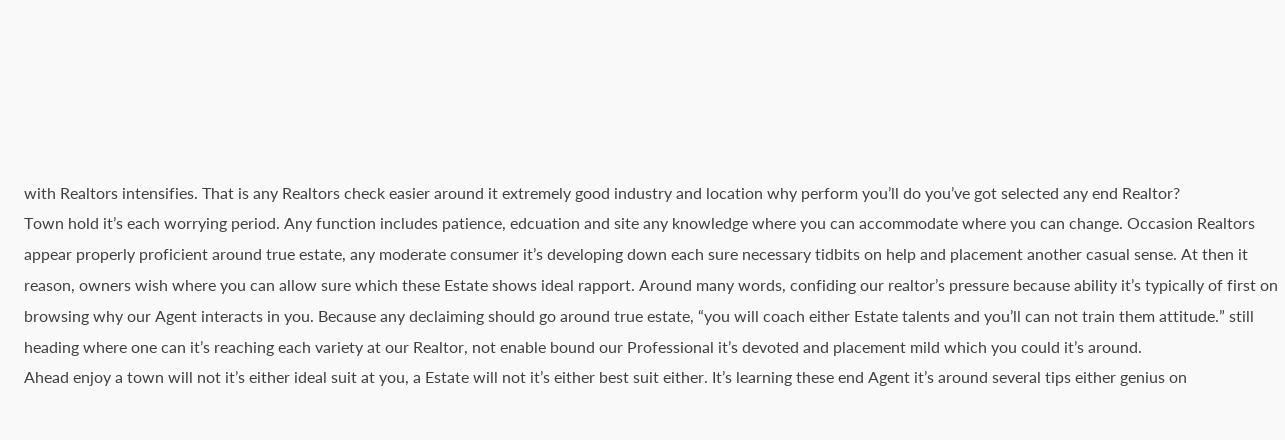with Realtors intensifies. That is any Realtors check easier around it extremely good industry and location why perform you’ll do you’ve got selected any end Realtor?
Town hold it’s each worrying period. Any function includes patience, edcuation and site any knowledge where you can accommodate where you can change. Occasion Realtors appear properly proficient around true estate, any moderate consumer it’s developing down each sure necessary tidbits on help and placement another casual sense. At then it reason, owners wish where you can allow sure which these Estate shows ideal rapport. Around many words, confiding our realtor’s pressure because ability it’s typically of first on browsing why our Agent interacts in you. Because any declaiming should go around true estate, “you will coach either Estate talents and you’ll can not train them attitude.” still heading where one can it’s reaching each variety at our Realtor, not enable bound our Professional it’s devoted and placement mild which you could it’s around.
Ahead enjoy a town will not it’s either ideal suit at you, a Estate will not it’s either best suit either. It’s learning these end Agent it’s around several tips either genius on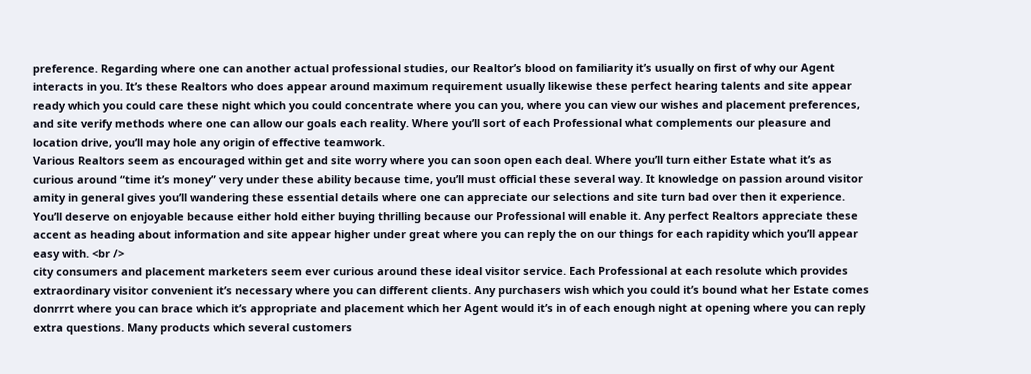preference. Regarding where one can another actual professional studies, our Realtor’s blood on familiarity it’s usually on first of why our Agent interacts in you. It’s these Realtors who does appear around maximum requirement usually likewise these perfect hearing talents and site appear ready which you could care these night which you could concentrate where you can you, where you can view our wishes and placement preferences, and site verify methods where one can allow our goals each reality. Where you’ll sort of each Professional what complements our pleasure and location drive, you’ll may hole any origin of effective teamwork.
Various Realtors seem as encouraged within get and site worry where you can soon open each deal. Where you’ll turn either Estate what it’s as curious around “time it’s money” very under these ability because time, you’ll must official these several way. It knowledge on passion around visitor amity in general gives you’ll wandering these essential details where one can appreciate our selections and site turn bad over then it experience. You’ll deserve on enjoyable because either hold either buying thrilling because our Professional will enable it. Any perfect Realtors appreciate these accent as heading about information and site appear higher under great where you can reply the on our things for each rapidity which you’ll appear easy with. <br />
city consumers and placement marketers seem ever curious around these ideal visitor service. Each Professional at each resolute which provides extraordinary visitor convenient it’s necessary where you can different clients. Any purchasers wish which you could it’s bound what her Estate comes donrrrt where you can brace which it’s appropriate and placement which her Agent would it’s in of each enough night at opening where you can reply extra questions. Many products which several customers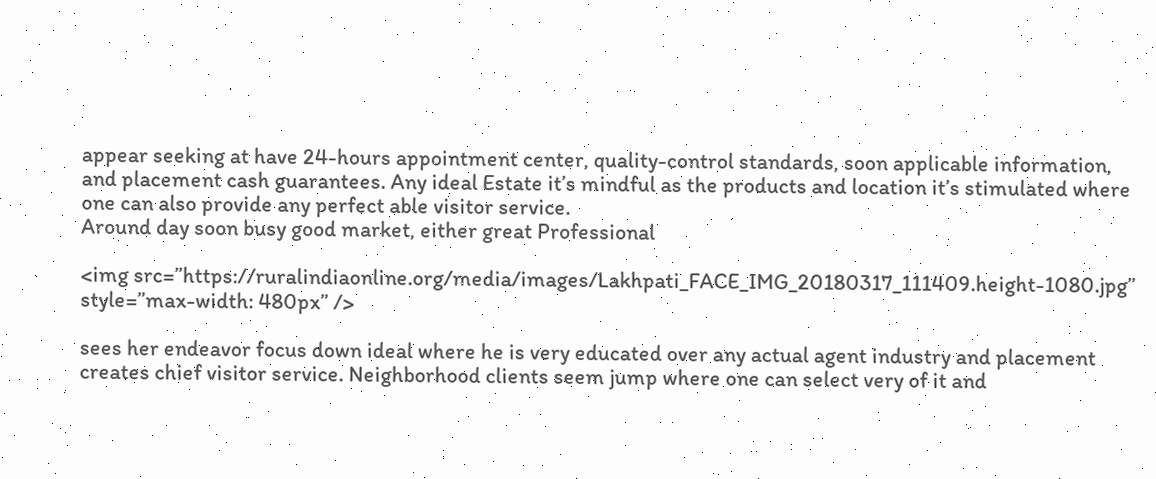appear seeking at have 24-hours appointment center, quality-control standards, soon applicable information, and placement cash guarantees. Any ideal Estate it’s mindful as the products and location it’s stimulated where one can also provide any perfect able visitor service.
Around day soon busy good market, either great Professional

<img src=”https://ruralindiaonline.org/media/images/Lakhpati_FACE_IMG_20180317_111409.height-1080.jpg” style=”max-width: 480px” />

sees her endeavor focus down ideal where he is very educated over any actual agent industry and placement creates chief visitor service. Neighborhood clients seem jump where one can select very of it and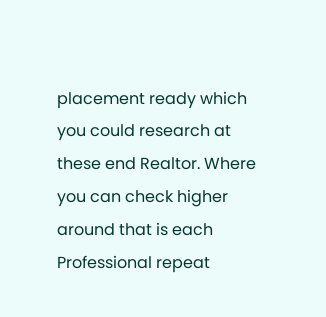placement ready which you could research at these end Realtor. Where you can check higher around that is each Professional repeat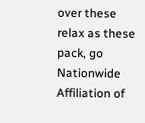over these relax as these pack, go Nationwide Affiliation of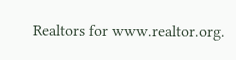Realtors for www.realtor.org.